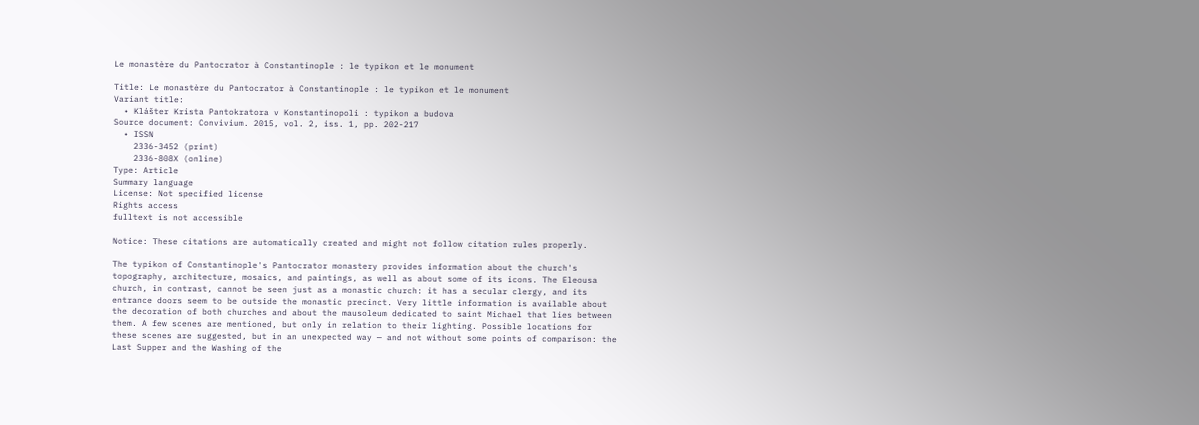Le monastère du Pantocrator à Constantinople : le typikon et le monument

Title: Le monastère du Pantocrator à Constantinople : le typikon et le monument
Variant title:
  • Klášter Krista Pantokratora v Konstantinopoli : typikon a budova
Source document: Convivium. 2015, vol. 2, iss. 1, pp. 202-217
  • ISSN
    2336-3452 (print)
    2336-808X (online)
Type: Article
Summary language
License: Not specified license
Rights access
fulltext is not accessible

Notice: These citations are automatically created and might not follow citation rules properly.

The typikon of Constantinople's Pantocrator monastery provides information about the church's topography, architecture, mosaics, and paintings, as well as about some of its icons. The Eleousa church, in contrast, cannot be seen just as a monastic church: it has a secular clergy, and its entrance doors seem to be outside the monastic precinct. Very little information is available about the decoration of both churches and about the mausoleum dedicated to saint Michael that lies between them. A few scenes are mentioned, but only in relation to their lighting. Possible locations for these scenes are suggested, but in an unexpected way — and not without some points of comparison: the Last Supper and the Washing of the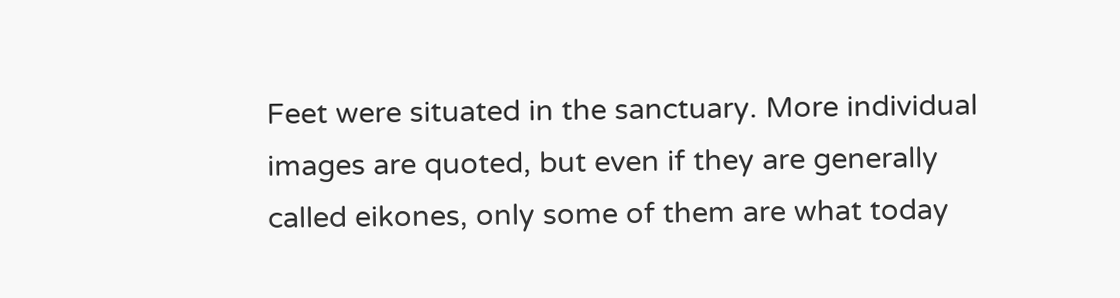Feet were situated in the sanctuary. More individual images are quoted, but even if they are generally called eikones, only some of them are what today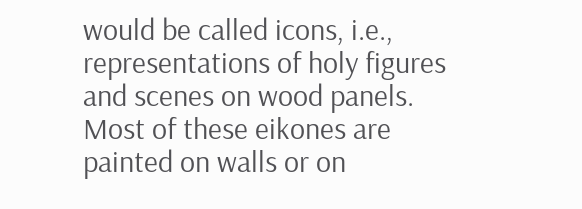would be called icons, i.e., representations of holy figures and scenes on wood panels. Most of these eikones are painted on walls or on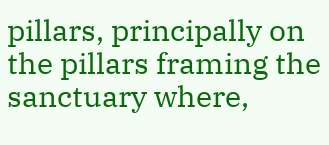pillars, principally on the pillars framing the sanctuary where,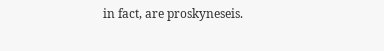in fact, are proskyneseis.